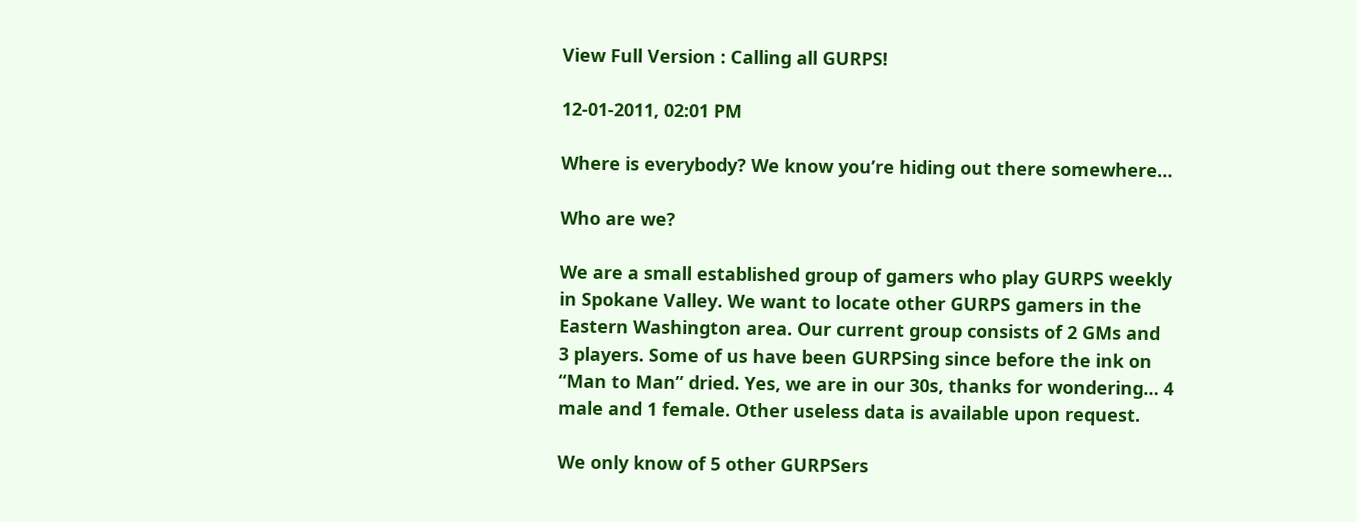View Full Version : Calling all GURPS!

12-01-2011, 02:01 PM

Where is everybody? We know you’re hiding out there somewhere…

Who are we?

We are a small established group of gamers who play GURPS weekly in Spokane Valley. We want to locate other GURPS gamers in the Eastern Washington area. Our current group consists of 2 GMs and 3 players. Some of us have been GURPSing since before the ink on “Man to Man” dried. Yes, we are in our 30s, thanks for wondering… 4 male and 1 female. Other useless data is available upon request.

We only know of 5 other GURPSers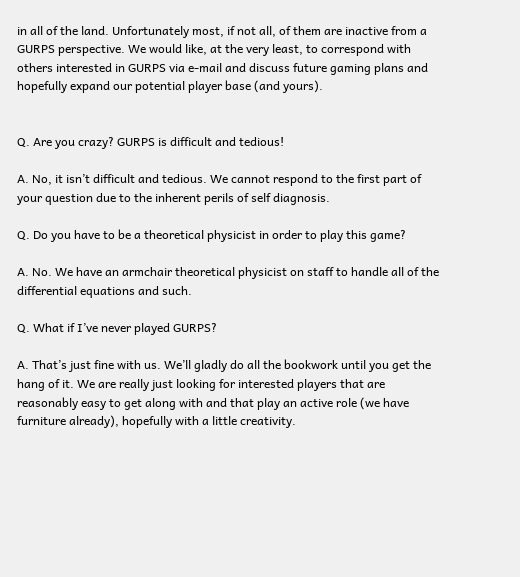in all of the land. Unfortunately most, if not all, of them are inactive from a GURPS perspective. We would like, at the very least, to correspond with others interested in GURPS via e-mail and discuss future gaming plans and hopefully expand our potential player base (and yours).


Q. Are you crazy? GURPS is difficult and tedious!

A. No, it isn’t difficult and tedious. We cannot respond to the first part of your question due to the inherent perils of self diagnosis.

Q. Do you have to be a theoretical physicist in order to play this game?

A. No. We have an armchair theoretical physicist on staff to handle all of the differential equations and such.

Q. What if I’ve never played GURPS?

A. That’s just fine with us. We’ll gladly do all the bookwork until you get the hang of it. We are really just looking for interested players that are reasonably easy to get along with and that play an active role (we have furniture already), hopefully with a little creativity.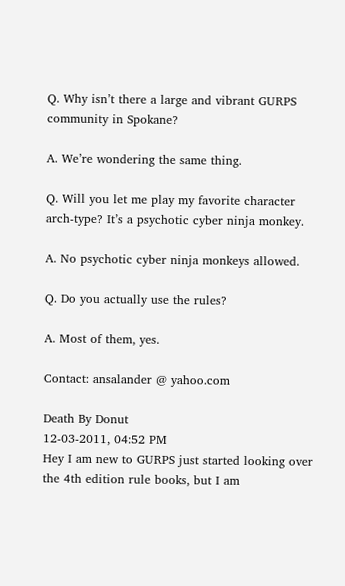Q. Why isn’t there a large and vibrant GURPS community in Spokane?

A. We’re wondering the same thing.

Q. Will you let me play my favorite character arch-type? It’s a psychotic cyber ninja monkey.

A. No psychotic cyber ninja monkeys allowed.

Q. Do you actually use the rules?

A. Most of them, yes.

Contact: ansalander @ yahoo.com

Death By Donut
12-03-2011, 04:52 PM
Hey I am new to GURPS just started looking over the 4th edition rule books, but I am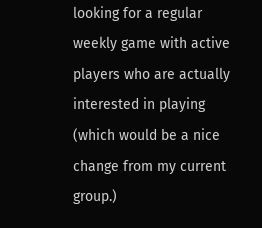looking for a regular weekly game with active players who are actually interested in playing (which would be a nice change from my current group.)